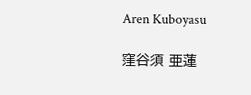Aren Kuboyasu

窪谷須 亜蓮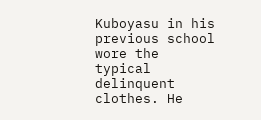Kuboyasu in his previous school wore the typical delinquent clothes. He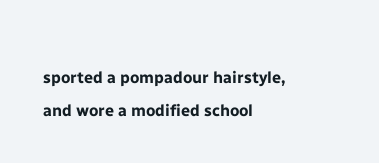sported a pompadour hairstyle, and wore a modified school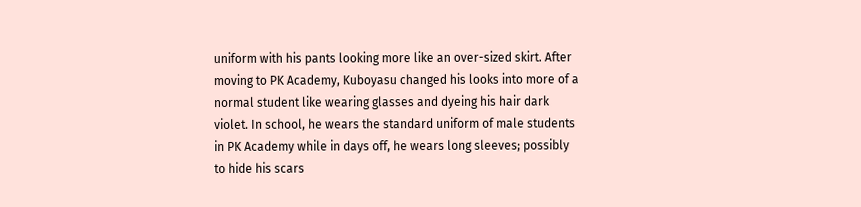uniform with his pants looking more like an over-sized skirt. After moving to PK Academy, Kuboyasu changed his looks into more of a normal student like wearing glasses and dyeing his hair dark violet. In school, he wears the standard uniform of male students in PK Academy while in days off, he wears long sleeves; possibly to hide his scars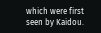which were first seen by Kaidou.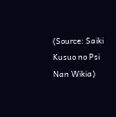(Source: Saiki Kusuo no Psi Nan Wikia)